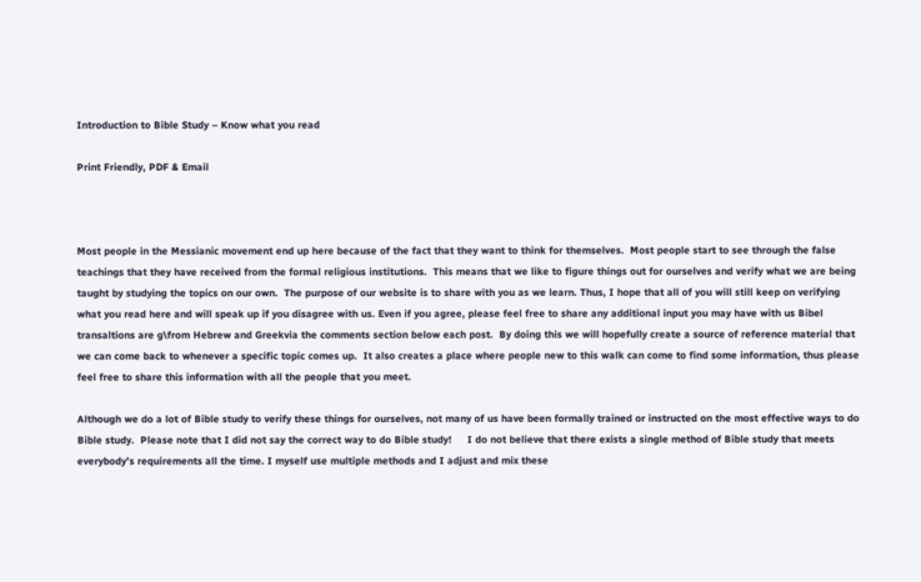Introduction to Bible Study – Know what you read

Print Friendly, PDF & Email



Most people in the Messianic movement end up here because of the fact that they want to think for themselves.  Most people start to see through the false teachings that they have received from the formal religious institutions.  This means that we like to figure things out for ourselves and verify what we are being taught by studying the topics on our own.  The purpose of our website is to share with you as we learn. Thus, I hope that all of you will still keep on verifying what you read here and will speak up if you disagree with us. Even if you agree, please feel free to share any additional input you may have with us Bibel transaltions are g\from Hebrew and Greekvia the comments section below each post.  By doing this we will hopefully create a source of reference material that we can come back to whenever a specific topic comes up.  It also creates a place where people new to this walk can come to find some information, thus please feel free to share this information with all the people that you meet.

Although we do a lot of Bible study to verify these things for ourselves, not many of us have been formally trained or instructed on the most effective ways to do Bible study.  Please note that I did not say the correct way to do Bible study!     I do not believe that there exists a single method of Bible study that meets everybody’s requirements all the time. I myself use multiple methods and I adjust and mix these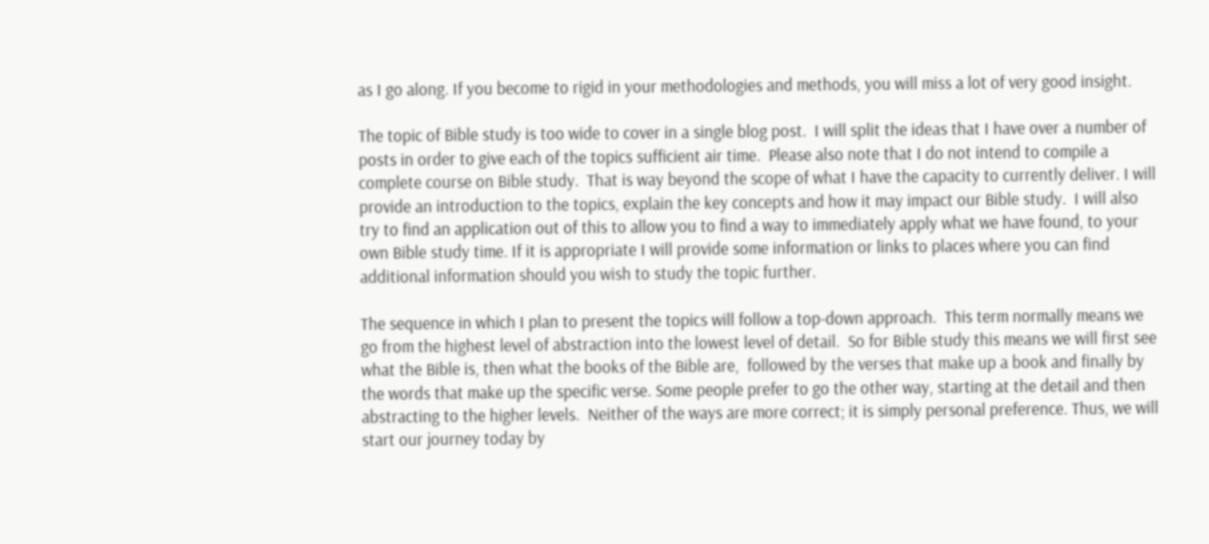as I go along. If you become to rigid in your methodologies and methods, you will miss a lot of very good insight.

The topic of Bible study is too wide to cover in a single blog post.  I will split the ideas that I have over a number of posts in order to give each of the topics sufficient air time.  Please also note that I do not intend to compile a complete course on Bible study.  That is way beyond the scope of what I have the capacity to currently deliver. I will provide an introduction to the topics, explain the key concepts and how it may impact our Bible study.  I will also try to find an application out of this to allow you to find a way to immediately apply what we have found, to your own Bible study time. If it is appropriate I will provide some information or links to places where you can find additional information should you wish to study the topic further.

The sequence in which I plan to present the topics will follow a top-down approach.  This term normally means we go from the highest level of abstraction into the lowest level of detail.  So for Bible study this means we will first see what the Bible is, then what the books of the Bible are,  followed by the verses that make up a book and finally by the words that make up the specific verse. Some people prefer to go the other way, starting at the detail and then abstracting to the higher levels.  Neither of the ways are more correct; it is simply personal preference. Thus, we will start our journey today by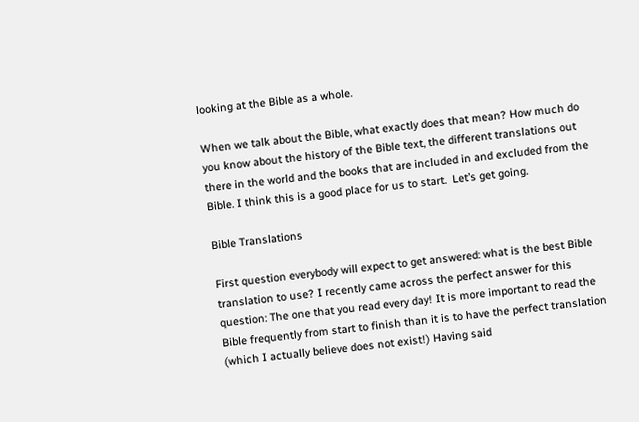looking at the Bible as a whole.

When we talk about the Bible, what exactly does that mean? How much do you know about the history of the Bible text, the different translations out there in the world and the books that are included in and excluded from the Bible. I think this is a good place for us to start.  Let’s get going.

Bible Translations

First question everybody will expect to get answered: what is the best Bible translation to use? I recently came across the perfect answer for this question: The one that you read every day! It is more important to read the Bible frequently from start to finish than it is to have the perfect translation (which I actually believe does not exist!) Having said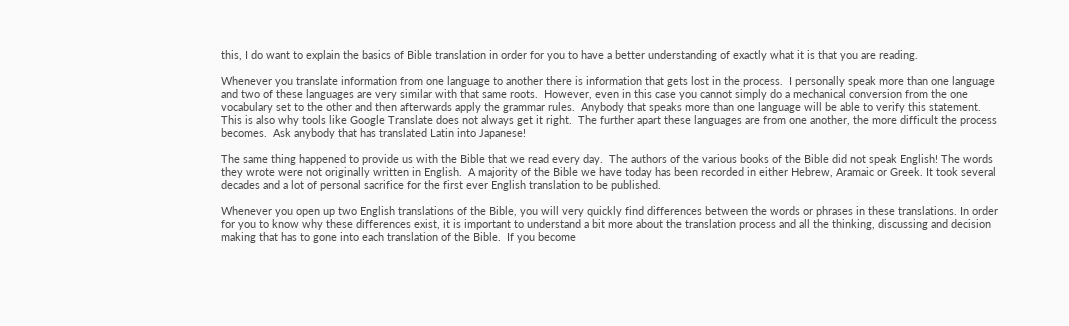this, I do want to explain the basics of Bible translation in order for you to have a better understanding of exactly what it is that you are reading.

Whenever you translate information from one language to another there is information that gets lost in the process.  I personally speak more than one language and two of these languages are very similar with that same roots.  However, even in this case you cannot simply do a mechanical conversion from the one vocabulary set to the other and then afterwards apply the grammar rules.  Anybody that speaks more than one language will be able to verify this statement.  This is also why tools like Google Translate does not always get it right.  The further apart these languages are from one another, the more difficult the process becomes.  Ask anybody that has translated Latin into Japanese!

The same thing happened to provide us with the Bible that we read every day.  The authors of the various books of the Bible did not speak English! The words they wrote were not originally written in English.  A majority of the Bible we have today has been recorded in either Hebrew, Aramaic or Greek. It took several decades and a lot of personal sacrifice for the first ever English translation to be published.

Whenever you open up two English translations of the Bible, you will very quickly find differences between the words or phrases in these translations. In order for you to know why these differences exist, it is important to understand a bit more about the translation process and all the thinking, discussing and decision making that has to gone into each translation of the Bible.  If you become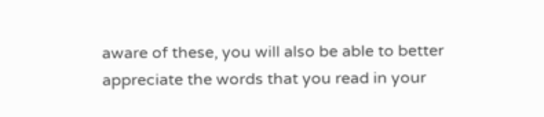aware of these, you will also be able to better appreciate the words that you read in your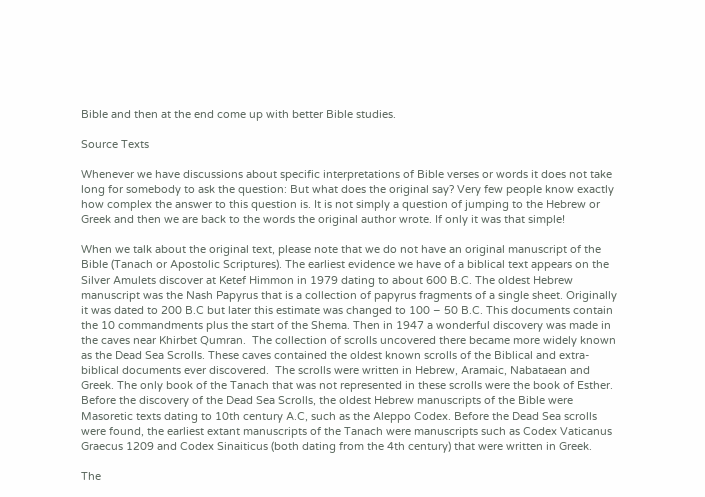Bible and then at the end come up with better Bible studies.

Source Texts

Whenever we have discussions about specific interpretations of Bible verses or words it does not take long for somebody to ask the question: But what does the original say? Very few people know exactly how complex the answer to this question is. It is not simply a question of jumping to the Hebrew or Greek and then we are back to the words the original author wrote. If only it was that simple!

When we talk about the original text, please note that we do not have an original manuscript of the Bible (Tanach or Apostolic Scriptures). The earliest evidence we have of a biblical text appears on the Silver Amulets discover at Ketef Himmon in 1979 dating to about 600 B.C. The oldest Hebrew manuscript was the Nash Papyrus that is a collection of papyrus fragments of a single sheet. Originally it was dated to 200 B.C but later this estimate was changed to 100 – 50 B.C. This documents contain the 10 commandments plus the start of the Shema. Then in 1947 a wonderful discovery was made in the caves near Khirbet Qumran.  The collection of scrolls uncovered there became more widely known as the Dead Sea Scrolls. These caves contained the oldest known scrolls of the Biblical and extra-biblical documents ever discovered.  The scrolls were written in Hebrew, Aramaic, Nabataean and Greek. The only book of the Tanach that was not represented in these scrolls were the book of Esther. Before the discovery of the Dead Sea Scrolls, the oldest Hebrew manuscripts of the Bible were Masoretic texts dating to 10th century A.C, such as the Aleppo Codex. Before the Dead Sea scrolls were found, the earliest extant manuscripts of the Tanach were manuscripts such as Codex Vaticanus Graecus 1209 and Codex Sinaiticus (both dating from the 4th century) that were written in Greek.

The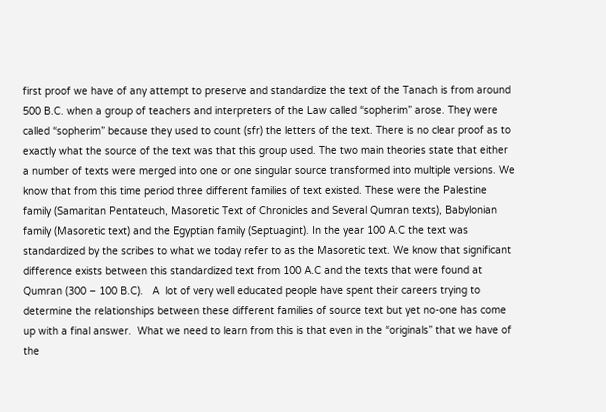first proof we have of any attempt to preserve and standardize the text of the Tanach is from around 500 B.C. when a group of teachers and interpreters of the Law called “sopherim” arose. They were called “sopherim” because they used to count (sfr) the letters of the text. There is no clear proof as to exactly what the source of the text was that this group used. The two main theories state that either a number of texts were merged into one or one singular source transformed into multiple versions. We know that from this time period three different families of text existed. These were the Palestine family (Samaritan Pentateuch, Masoretic Text of Chronicles and Several Qumran texts), Babylonian family (Masoretic text) and the Egyptian family (Septuagint). In the year 100 A.C the text was standardized by the scribes to what we today refer to as the Masoretic text. We know that significant difference exists between this standardized text from 100 A.C and the texts that were found at Qumran (300 – 100 B.C).   A  lot of very well educated people have spent their careers trying to determine the relationships between these different families of source text but yet no-one has come up with a final answer.  What we need to learn from this is that even in the “originals” that we have of the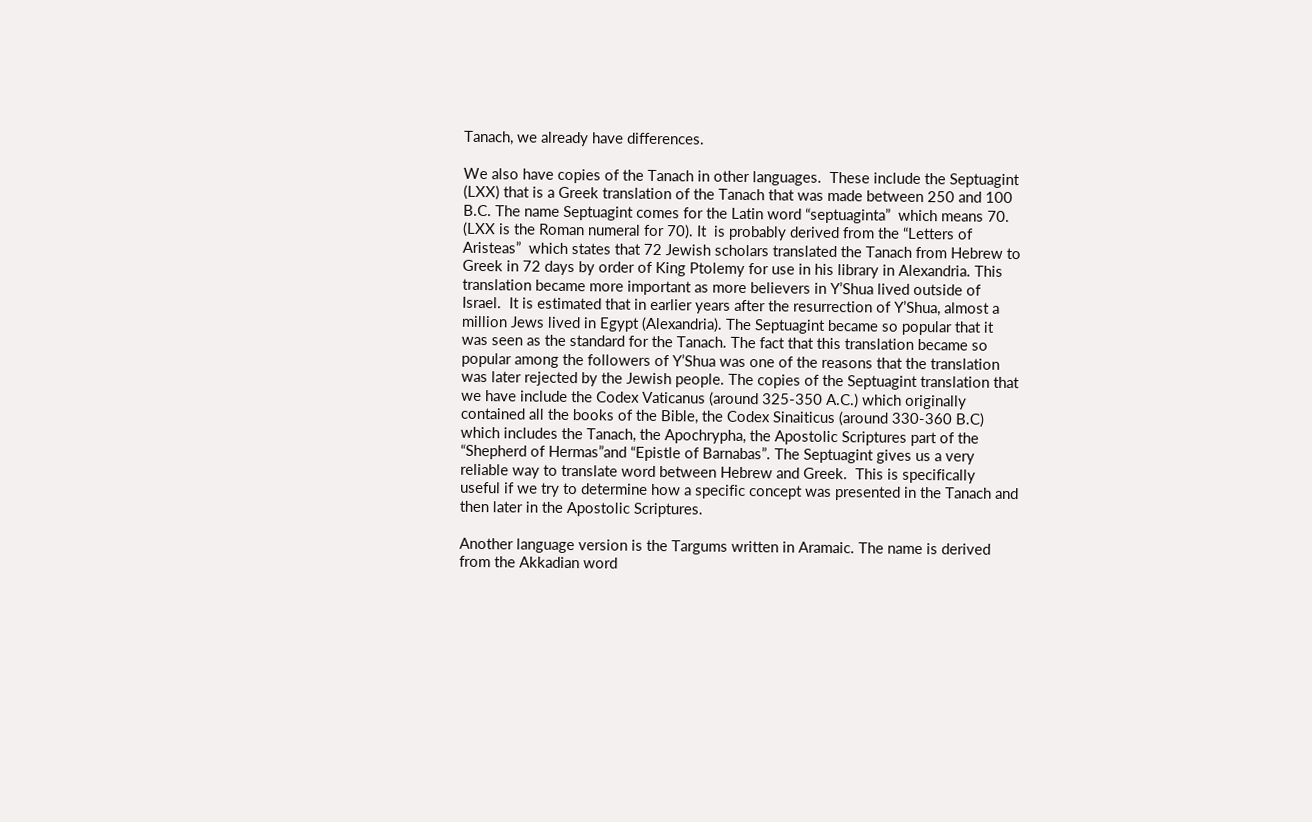Tanach, we already have differences.

We also have copies of the Tanach in other languages.  These include the Septuagint (LXX) that is a Greek translation of the Tanach that was made between 250 and 100 B.C. The name Septuagint comes for the Latin word “septuaginta”  which means 70.  (LXX is the Roman numeral for 70). It  is probably derived from the “Letters of Aristeas”  which states that 72 Jewish scholars translated the Tanach from Hebrew to Greek in 72 days by order of King Ptolemy for use in his library in Alexandria. This translation became more important as more believers in Y’Shua lived outside of Israel.  It is estimated that in earlier years after the resurrection of Y’Shua, almost a million Jews lived in Egypt (Alexandria). The Septuagint became so popular that it was seen as the standard for the Tanach. The fact that this translation became so popular among the followers of Y’Shua was one of the reasons that the translation was later rejected by the Jewish people. The copies of the Septuagint translation that we have include the Codex Vaticanus (around 325-350 A.C.) which originally contained all the books of the Bible, the Codex Sinaiticus (around 330-360 B.C) which includes the Tanach, the Apochrypha, the Apostolic Scriptures part of the “Shepherd of Hermas”and “Epistle of Barnabas”. The Septuagint gives us a very reliable way to translate word between Hebrew and Greek.  This is specifically useful if we try to determine how a specific concept was presented in the Tanach and then later in the Apostolic Scriptures.

Another language version is the Targums written in Aramaic. The name is derived from the Akkadian word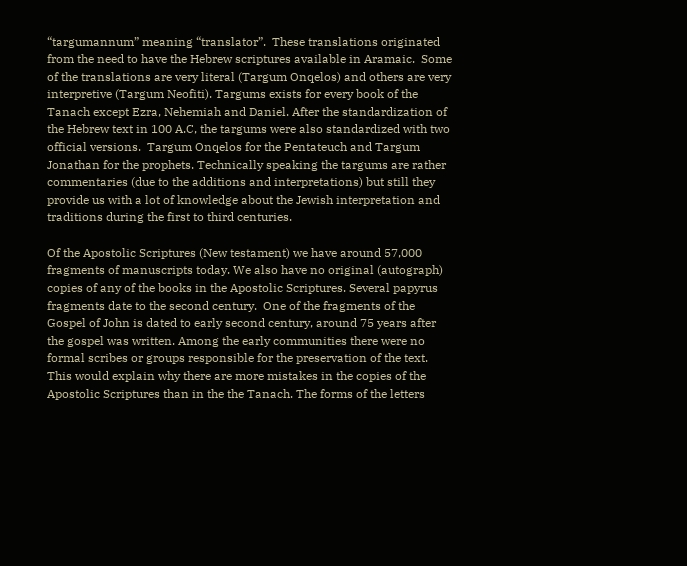“targumannum” meaning “translator”.  These translations originated from the need to have the Hebrew scriptures available in Aramaic.  Some of the translations are very literal (Targum Onqelos) and others are very interpretive (Targum Neofiti). Targums exists for every book of the Tanach except Ezra, Nehemiah and Daniel. After the standardization of the Hebrew text in 100 A.C, the targums were also standardized with two official versions.  Targum Onqelos for the Pentateuch and Targum Jonathan for the prophets. Technically speaking the targums are rather commentaries (due to the additions and interpretations) but still they provide us with a lot of knowledge about the Jewish interpretation and traditions during the first to third centuries.

Of the Apostolic Scriptures (New testament) we have around 57,000 fragments of manuscripts today. We also have no original (autograph) copies of any of the books in the Apostolic Scriptures. Several papyrus fragments date to the second century.  One of the fragments of the Gospel of John is dated to early second century, around 75 years after the gospel was written. Among the early communities there were no formal scribes or groups responsible for the preservation of the text. This would explain why there are more mistakes in the copies of the Apostolic Scriptures than in the the Tanach. The forms of the letters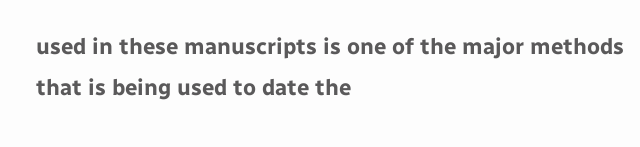used in these manuscripts is one of the major methods that is being used to date the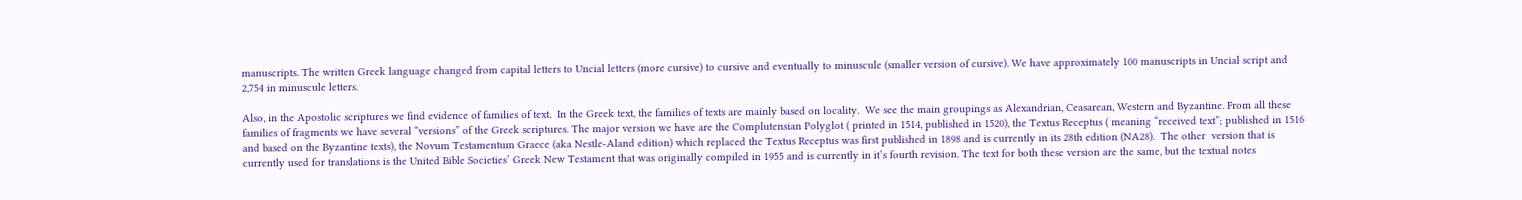manuscripts. The written Greek language changed from capital letters to Uncial letters (more cursive) to cursive and eventually to minuscule (smaller version of cursive). We have approximately 100 manuscripts in Uncial script and 2,754 in minuscule letters.

Also, in the Apostolic scriptures we find evidence of families of text.  In the Greek text, the families of texts are mainly based on locality.  We see the main groupings as Alexandrian, Ceasarean, Western and Byzantine. From all these families of fragments we have several “versions” of the Greek scriptures. The major version we have are the Complutensian Polyglot ( printed in 1514, published in 1520), the Textus Receptus ( meaning “received text”; published in 1516 and based on the Byzantine texts), the Novum Testamentum Graece (aka Nestle-Aland edition) which replaced the Textus Receptus was first published in 1898 and is currently in its 28th edition (NA28).  The other  version that is currently used for translations is the United Bible Societies’ Greek New Testament that was originally compiled in 1955 and is currently in it’s fourth revision. The text for both these version are the same, but the textual notes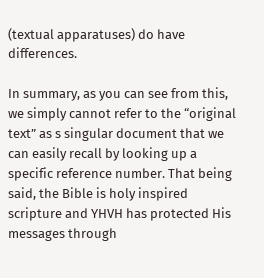(textual apparatuses) do have differences.

In summary, as you can see from this, we simply cannot refer to the “original text” as s singular document that we can easily recall by looking up a specific reference number. That being said, the Bible is holy inspired scripture and YHVH has protected His messages through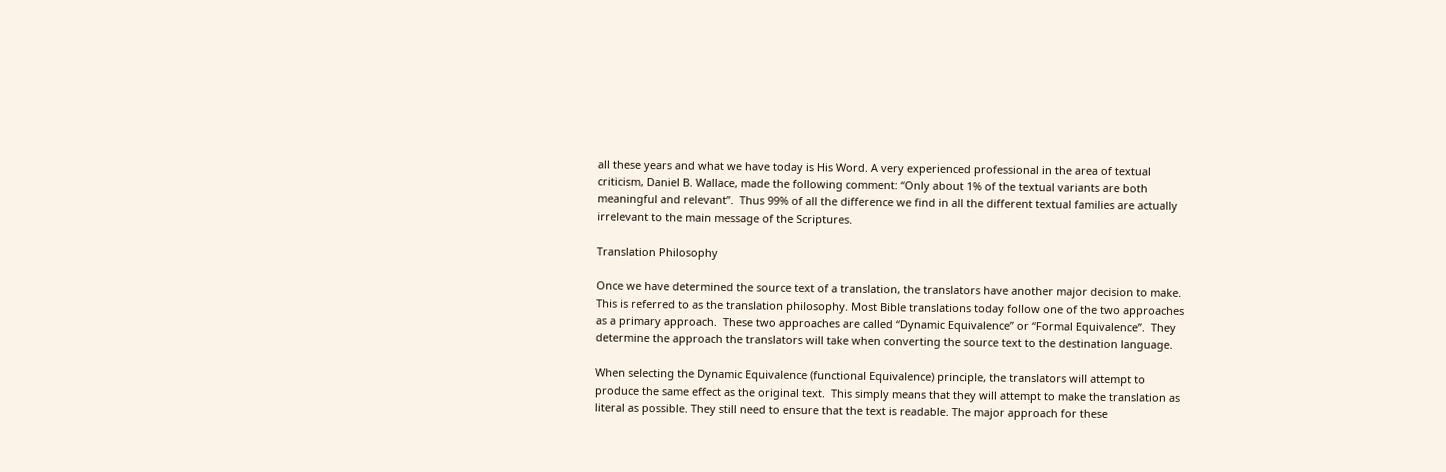all these years and what we have today is His Word. A very experienced professional in the area of textual criticism, Daniel B. Wallace, made the following comment: “Only about 1% of the textual variants are both meaningful and relevant”.  Thus 99% of all the difference we find in all the different textual families are actually irrelevant to the main message of the Scriptures.

Translation Philosophy

Once we have determined the source text of a translation, the translators have another major decision to make. This is referred to as the translation philosophy. Most Bible translations today follow one of the two approaches as a primary approach.  These two approaches are called “Dynamic Equivalence” or “Formal Equivalence”.  They determine the approach the translators will take when converting the source text to the destination language.

When selecting the Dynamic Equivalence (functional Equivalence) principle, the translators will attempt to produce the same effect as the original text.  This simply means that they will attempt to make the translation as literal as possible. They still need to ensure that the text is readable. The major approach for these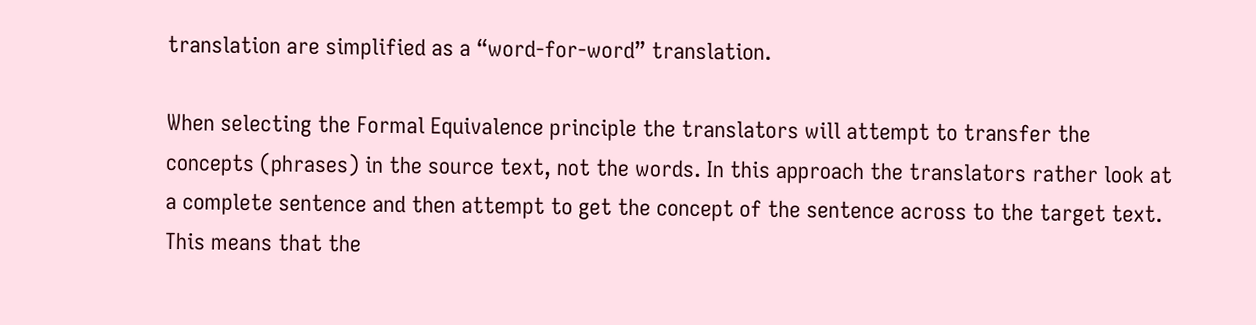translation are simplified as a “word-for-word” translation.

When selecting the Formal Equivalence principle the translators will attempt to transfer the concepts (phrases) in the source text, not the words. In this approach the translators rather look at a complete sentence and then attempt to get the concept of the sentence across to the target text. This means that the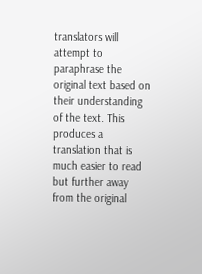translators will attempt to paraphrase the original text based on their understanding of the text. This produces a translation that is much easier to read but further away from the original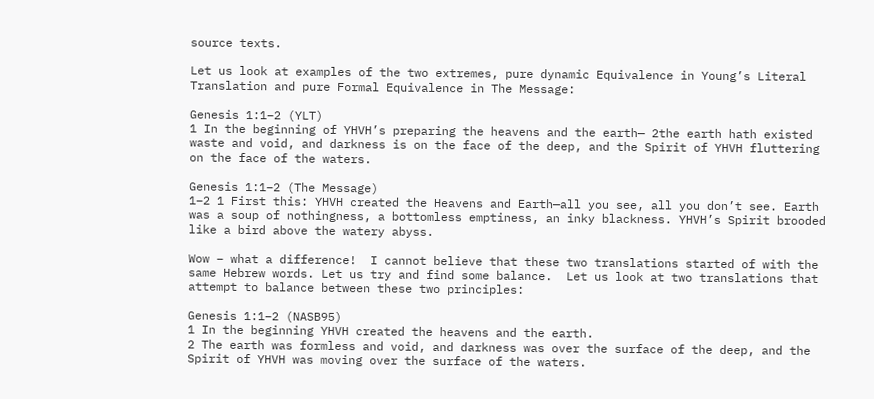source texts.

Let us look at examples of the two extremes, pure dynamic Equivalence in Young’s Literal Translation and pure Formal Equivalence in The Message:

Genesis 1:1–2 (YLT)
1 In the beginning of YHVH’s preparing the heavens and the earth— 2the earth hath existed waste and void, and darkness is on the face of the deep, and the Spirit of YHVH fluttering on the face of the waters.

Genesis 1:1–2 (The Message)
1–2 1 First this: YHVH created the Heavens and Earth—all you see, all you don’t see. Earth was a soup of nothingness, a bottomless emptiness, an inky blackness. YHVH’s Spirit brooded like a bird above the watery abyss.

Wow – what a difference!  I cannot believe that these two translations started of with the same Hebrew words. Let us try and find some balance.  Let us look at two translations that attempt to balance between these two principles:

Genesis 1:1–2 (NASB95)
1 In the beginning YHVH created the heavens and the earth.
2 The earth was formless and void, and darkness was over the surface of the deep, and the Spirit of YHVH was moving over the surface of the waters.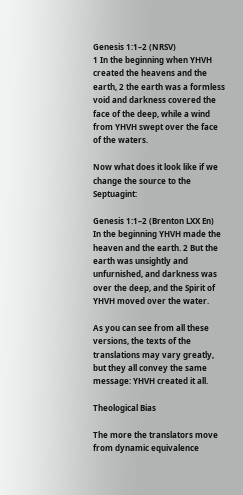Genesis 1:1–2 (NRSV)
1 In the beginning when YHVH created the heavens and the earth, 2 the earth was a formless void and darkness covered the face of the deep, while a wind from YHVH swept over the face of the waters.

Now what does it look like if we change the source to the Septuagint:

Genesis 1:1–2 (Brenton LXX En)
In the beginning YHVH made the heaven and the earth. 2 But the earth was unsightly and unfurnished, and darkness was over the deep, and the Spirit of YHVH moved over the water.

As you can see from all these versions, the texts of the translations may vary greatly, but they all convey the same message: YHVH created it all.

Theological Bias

The more the translators move from dynamic equivalence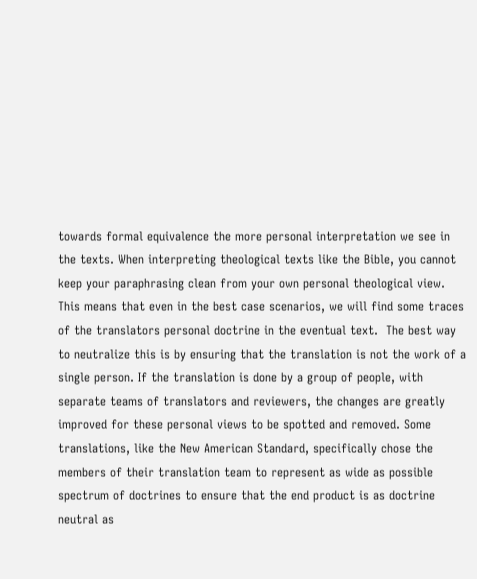towards formal equivalence the more personal interpretation we see in the texts. When interpreting theological texts like the Bible, you cannot keep your paraphrasing clean from your own personal theological view. This means that even in the best case scenarios, we will find some traces of the translators personal doctrine in the eventual text.  The best way to neutralize this is by ensuring that the translation is not the work of a single person. If the translation is done by a group of people, with separate teams of translators and reviewers, the changes are greatly improved for these personal views to be spotted and removed. Some translations, like the New American Standard, specifically chose the members of their translation team to represent as wide as possible spectrum of doctrines to ensure that the end product is as doctrine neutral as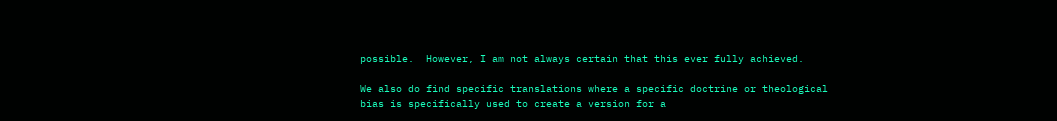possible.  However, I am not always certain that this ever fully achieved.

We also do find specific translations where a specific doctrine or theological bias is specifically used to create a version for a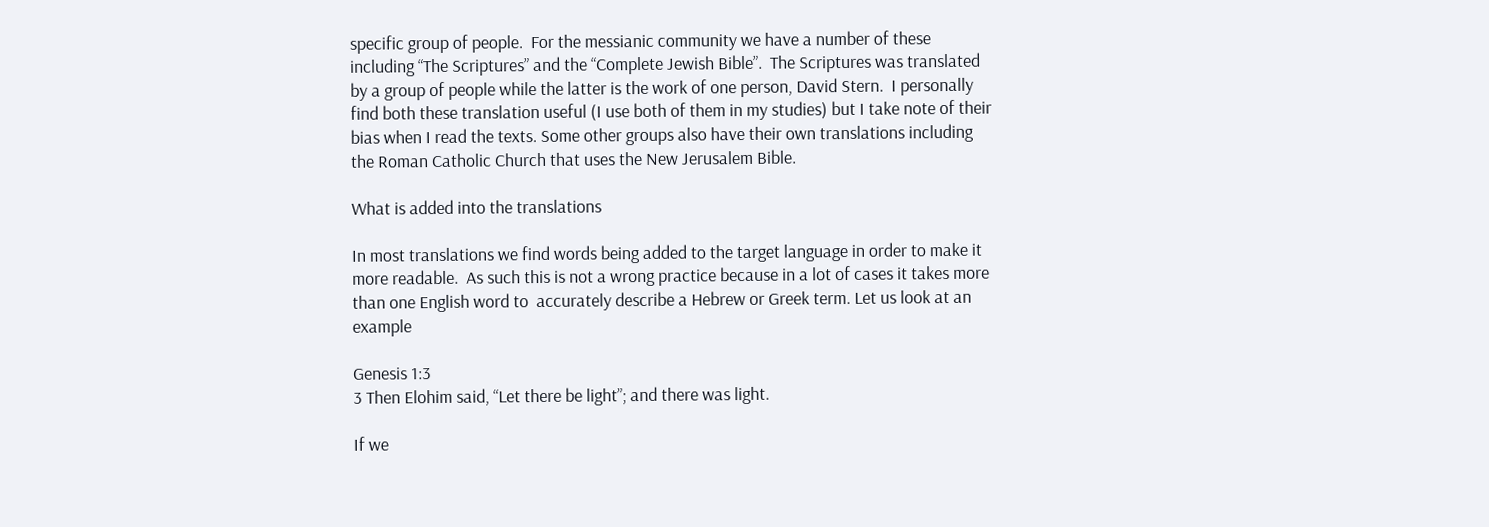specific group of people.  For the messianic community we have a number of these including “The Scriptures” and the “Complete Jewish Bible”.  The Scriptures was translated by a group of people while the latter is the work of one person, David Stern.  I personally find both these translation useful (I use both of them in my studies) but I take note of their bias when I read the texts. Some other groups also have their own translations including the Roman Catholic Church that uses the New Jerusalem Bible.

What is added into the translations

In most translations we find words being added to the target language in order to make it more readable.  As such this is not a wrong practice because in a lot of cases it takes more than one English word to  accurately describe a Hebrew or Greek term. Let us look at an example

Genesis 1:3
3 Then Elohim said, “Let there be light”; and there was light.

If we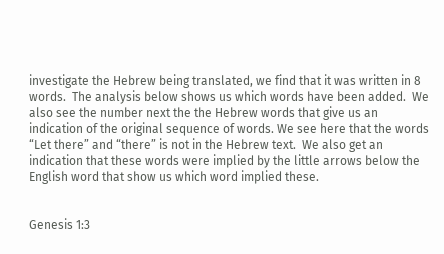investigate the Hebrew being translated, we find that it was written in 8 words.  The analysis below shows us which words have been added.  We also see the number next the the Hebrew words that give us an indication of the original sequence of words. We see here that the words “Let there” and “there” is not in the Hebrew text.  We also get an indication that these words were implied by the little arrows below the English word that show us which word implied these.


Genesis 1:3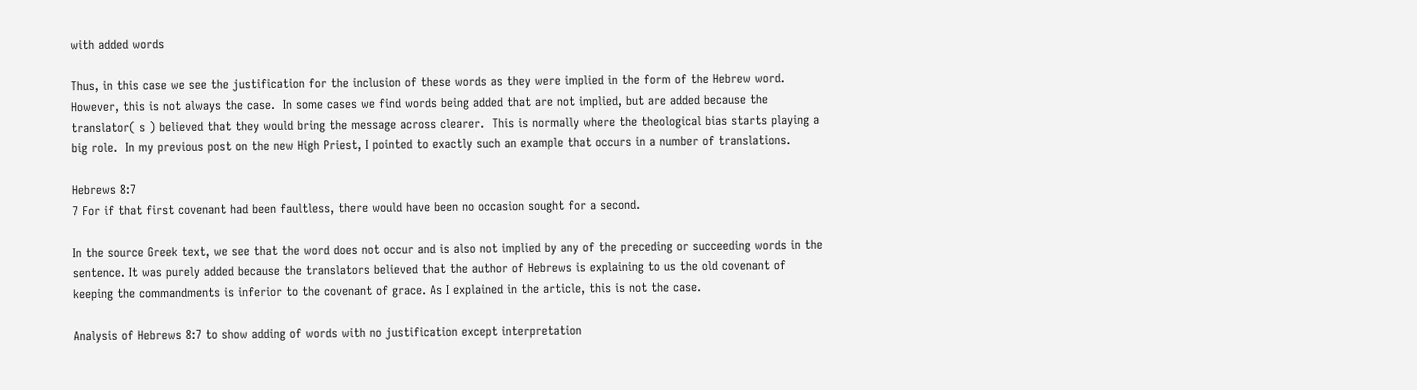with added words

Thus, in this case we see the justification for the inclusion of these words as they were implied in the form of the Hebrew word. However, this is not always the case.  In some cases we find words being added that are not implied, but are added because the translator( s ) believed that they would bring the message across clearer.  This is normally where the theological bias starts playing a big role.  In my previous post on the new High Priest, I pointed to exactly such an example that occurs in a number of translations.

Hebrews 8:7
7 For if that first covenant had been faultless, there would have been no occasion sought for a second.

In the source Greek text, we see that the word does not occur and is also not implied by any of the preceding or succeeding words in the sentence. It was purely added because the translators believed that the author of Hebrews is explaining to us the old covenant of keeping the commandments is inferior to the covenant of grace. As I explained in the article, this is not the case.

Analysis of Hebrews 8:7 to show adding of words with no justification except interpretation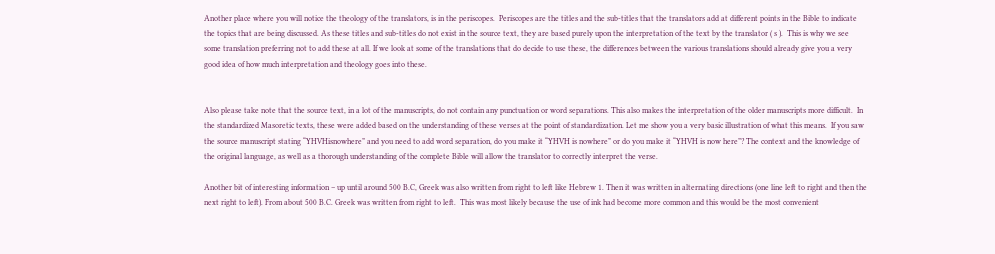Another place where you will notice the theology of the translators, is in the periscopes.  Periscopes are the titles and the sub-titles that the translators add at different points in the Bible to indicate the topics that are being discussed. As these titles and sub-titles do not exist in the source text, they are based purely upon the interpretation of the text by the translator ( s ).  This is why we see some translation preferring not to add these at all. If we look at some of the translations that do decide to use these, the differences between the various translations should already give you a very good idea of how much interpretation and theology goes into these.


Also please take note that the source text, in a lot of the manuscripts, do not contain any punctuation or word separations. This also makes the interpretation of the older manuscripts more difficult.  In the standardized Masoretic texts, these were added based on the understanding of these verses at the point of standardization. Let me show you a very basic illustration of what this means.  If you saw the source manuscript stating “YHVHisnowhere” and you need to add word separation, do you make it “YHVH is nowhere” or do you make it “YHVH is now here”? The context and the knowledge of the original language, as well as a thorough understanding of the complete Bible will allow the translator to correctly interpret the verse.

Another bit of interesting information – up until around 500 B.C, Greek was also written from right to left like Hebrew 1. Then it was written in alternating directions (one line left to right and then the next right to left). From about 500 B.C. Greek was written from right to left.  This was most likely because the use of ink had become more common and this would be the most convenient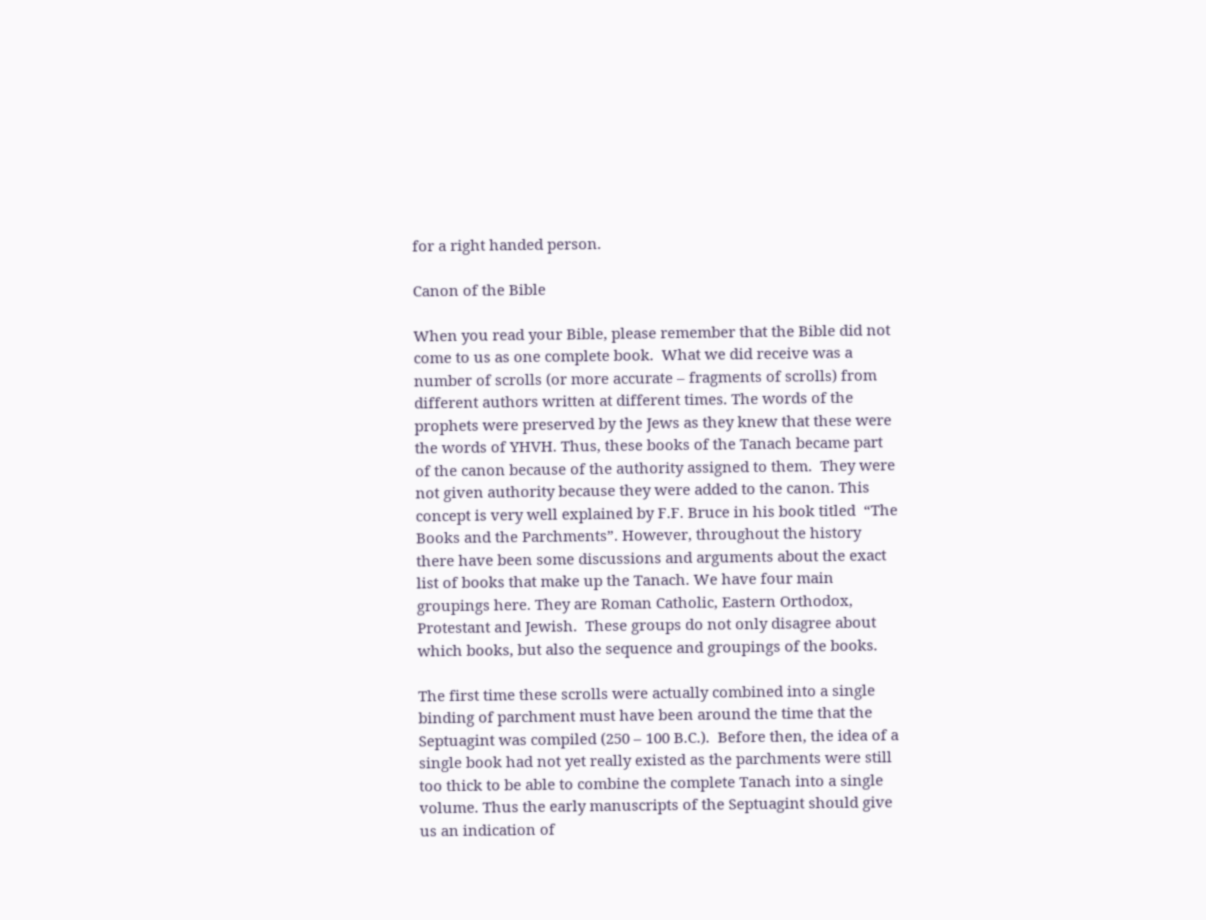for a right handed person.

Canon of the Bible

When you read your Bible, please remember that the Bible did not come to us as one complete book.  What we did receive was a number of scrolls (or more accurate – fragments of scrolls) from different authors written at different times. The words of the prophets were preserved by the Jews as they knew that these were the words of YHVH. Thus, these books of the Tanach became part of the canon because of the authority assigned to them.  They were not given authority because they were added to the canon. This concept is very well explained by F.F. Bruce in his book titled  “The Books and the Parchments”. However, throughout the history there have been some discussions and arguments about the exact list of books that make up the Tanach. We have four main groupings here. They are Roman Catholic, Eastern Orthodox, Protestant and Jewish.  These groups do not only disagree about which books, but also the sequence and groupings of the books.

The first time these scrolls were actually combined into a single binding of parchment must have been around the time that the Septuagint was compiled (250 – 100 B.C.).  Before then, the idea of a single book had not yet really existed as the parchments were still too thick to be able to combine the complete Tanach into a single volume. Thus the early manuscripts of the Septuagint should give us an indication of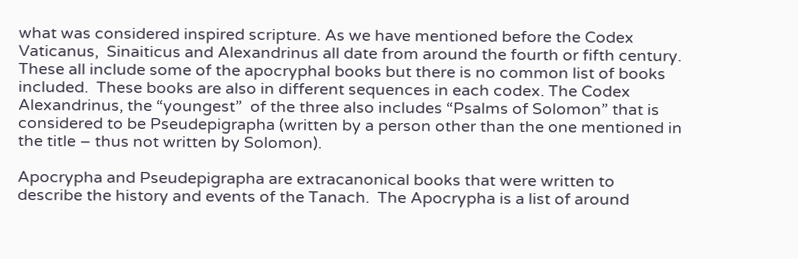what was considered inspired scripture. As we have mentioned before the Codex Vaticanus,  Sinaiticus and Alexandrinus all date from around the fourth or fifth century. These all include some of the apocryphal books but there is no common list of books included.  These books are also in different sequences in each codex. The Codex Alexandrinus, the “youngest”  of the three also includes “Psalms of Solomon” that is considered to be Pseudepigrapha (written by a person other than the one mentioned in the title – thus not written by Solomon).

Apocrypha and Pseudepigrapha are extracanonical books that were written to describe the history and events of the Tanach.  The Apocrypha is a list of around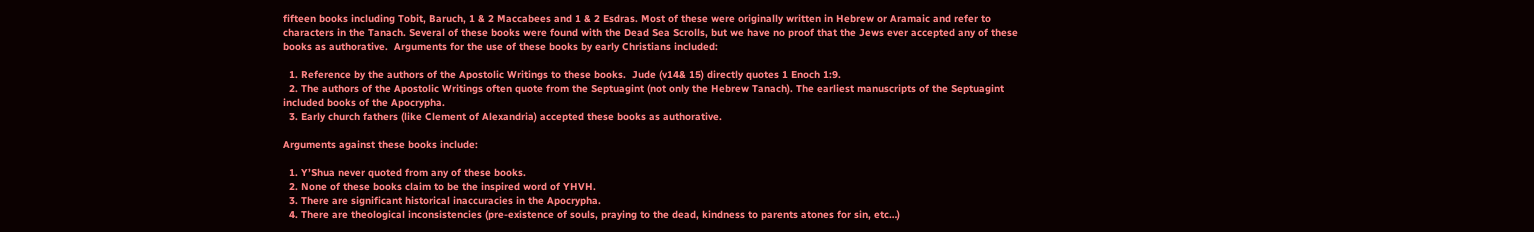fifteen books including Tobit, Baruch, 1 & 2 Maccabees and 1 & 2 Esdras. Most of these were originally written in Hebrew or Aramaic and refer to characters in the Tanach. Several of these books were found with the Dead Sea Scrolls, but we have no proof that the Jews ever accepted any of these books as authorative.  Arguments for the use of these books by early Christians included:

  1. Reference by the authors of the Apostolic Writings to these books.  Jude (v14& 15) directly quotes 1 Enoch 1:9.
  2. The authors of the Apostolic Writings often quote from the Septuagint (not only the Hebrew Tanach). The earliest manuscripts of the Septuagint included books of the Apocrypha.
  3. Early church fathers (like Clement of Alexandria) accepted these books as authorative.

Arguments against these books include:

  1. Y’Shua never quoted from any of these books.
  2. None of these books claim to be the inspired word of YHVH.
  3. There are significant historical inaccuracies in the Apocrypha.
  4. There are theological inconsistencies (pre-existence of souls, praying to the dead, kindness to parents atones for sin, etc…)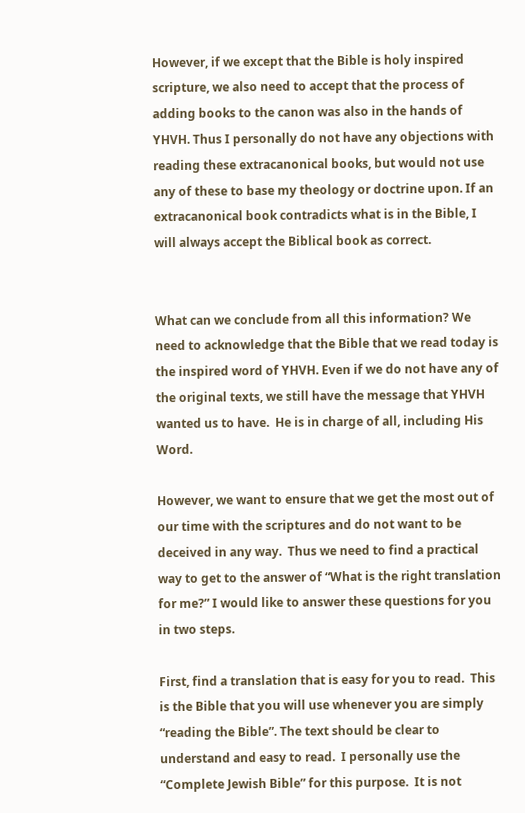However, if we except that the Bible is holy inspired scripture, we also need to accept that the process of adding books to the canon was also in the hands of YHVH. Thus I personally do not have any objections with reading these extracanonical books, but would not use any of these to base my theology or doctrine upon. If an extracanonical book contradicts what is in the Bible, I will always accept the Biblical book as correct.


What can we conclude from all this information? We need to acknowledge that the Bible that we read today is the inspired word of YHVH. Even if we do not have any of the original texts, we still have the message that YHVH wanted us to have.  He is in charge of all, including His Word.

However, we want to ensure that we get the most out of our time with the scriptures and do not want to be deceived in any way.  Thus we need to find a practical way to get to the answer of “What is the right translation for me?” I would like to answer these questions for you in two steps.

First, find a translation that is easy for you to read.  This is the Bible that you will use whenever you are simply “reading the Bible”. The text should be clear to understand and easy to read.  I personally use the “Complete Jewish Bible” for this purpose.  It is not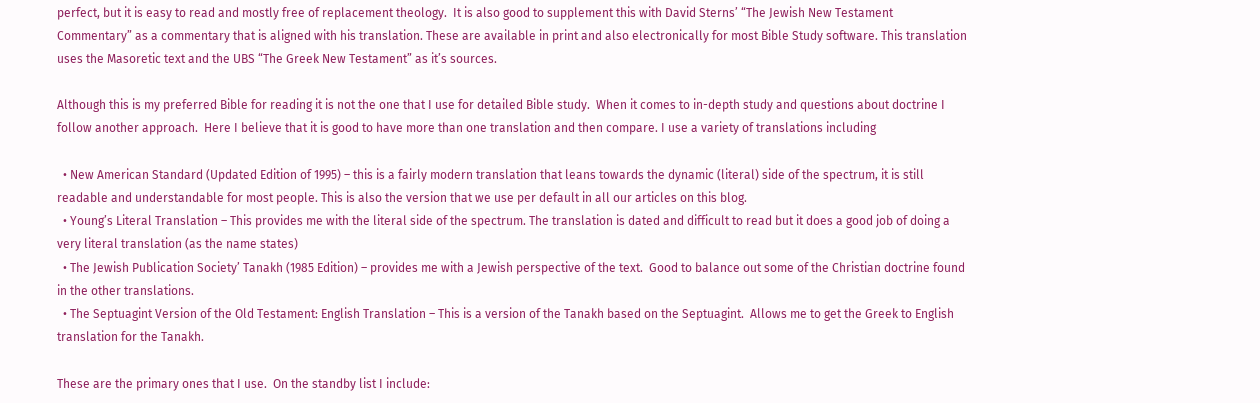perfect, but it is easy to read and mostly free of replacement theology.  It is also good to supplement this with David Sterns’ “The Jewish New Testament Commentary” as a commentary that is aligned with his translation. These are available in print and also electronically for most Bible Study software. This translation uses the Masoretic text and the UBS “The Greek New Testament” as it’s sources.

Although this is my preferred Bible for reading it is not the one that I use for detailed Bible study.  When it comes to in-depth study and questions about doctrine I follow another approach.  Here I believe that it is good to have more than one translation and then compare. I use a variety of translations including

  • New American Standard (Updated Edition of 1995) – this is a fairly modern translation that leans towards the dynamic (literal) side of the spectrum, it is still readable and understandable for most people. This is also the version that we use per default in all our articles on this blog.
  • Young’s Literal Translation – This provides me with the literal side of the spectrum. The translation is dated and difficult to read but it does a good job of doing a very literal translation (as the name states)
  • The Jewish Publication Society’ Tanakh (1985 Edition) – provides me with a Jewish perspective of the text.  Good to balance out some of the Christian doctrine found in the other translations.
  • The Septuagint Version of the Old Testament: English Translation – This is a version of the Tanakh based on the Septuagint.  Allows me to get the Greek to English translation for the Tanakh.

These are the primary ones that I use.  On the standby list I include: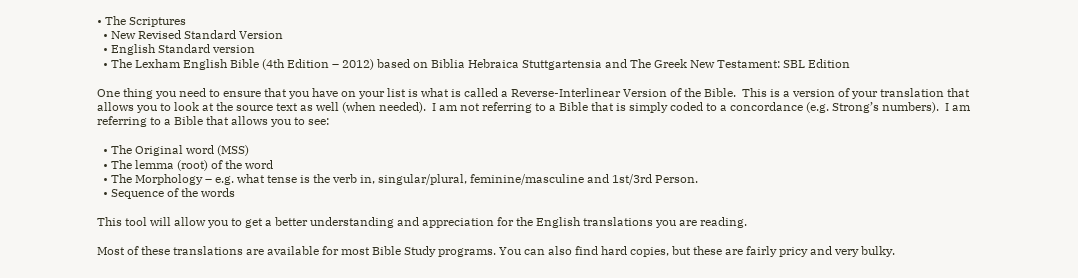• The Scriptures
  • New Revised Standard Version
  • English Standard version
  • The Lexham English Bible (4th Edition – 2012) based on Biblia Hebraica Stuttgartensia and The Greek New Testament: SBL Edition

One thing you need to ensure that you have on your list is what is called a Reverse-Interlinear Version of the Bible.  This is a version of your translation that allows you to look at the source text as well (when needed).  I am not referring to a Bible that is simply coded to a concordance (e.g. Strong’s numbers).  I am referring to a Bible that allows you to see:

  • The Original word (MSS)
  • The lemma (root) of the word
  • The Morphology – e.g. what tense is the verb in, singular/plural, feminine/masculine and 1st/3rd Person.
  • Sequence of the words

This tool will allow you to get a better understanding and appreciation for the English translations you are reading.

Most of these translations are available for most Bible Study programs. You can also find hard copies, but these are fairly pricy and very bulky.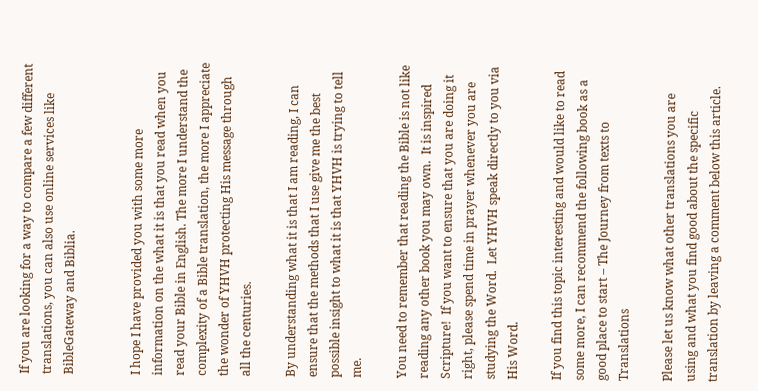If you are looking for a way to compare a few different translations, you can also use online services like BibleGateway and Biblia.


I hope I have provided you with some more information on the what it is that you read when you read your Bible in English. The more I understand the complexity of a Bible translation, the more I appreciate the wonder of YHVH protecting His message through all the centuries.

By understanding what it is that I am reading, I can ensure that the methods that I use give me the best possible insight to what it is that YHVH is trying to tell me.

You need to remember that reading the Bible is not like reading any other book you may own.  It is inspired Scripture!  If you want to ensure that you are doing it right, please spend time in prayer whenever you are studying the Word.  Let YHVH speak directly to you via His Word.

If you find this topic interesting and would like to read some more, I can recommend the following book as a good place to start – The Journey from texts to Translations

Please let us know what other translations you are using and what you find good about the specific translation by leaving a comment below this article.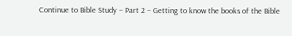Continue to Bible Study – Part 2 – Getting to know the books of the Bible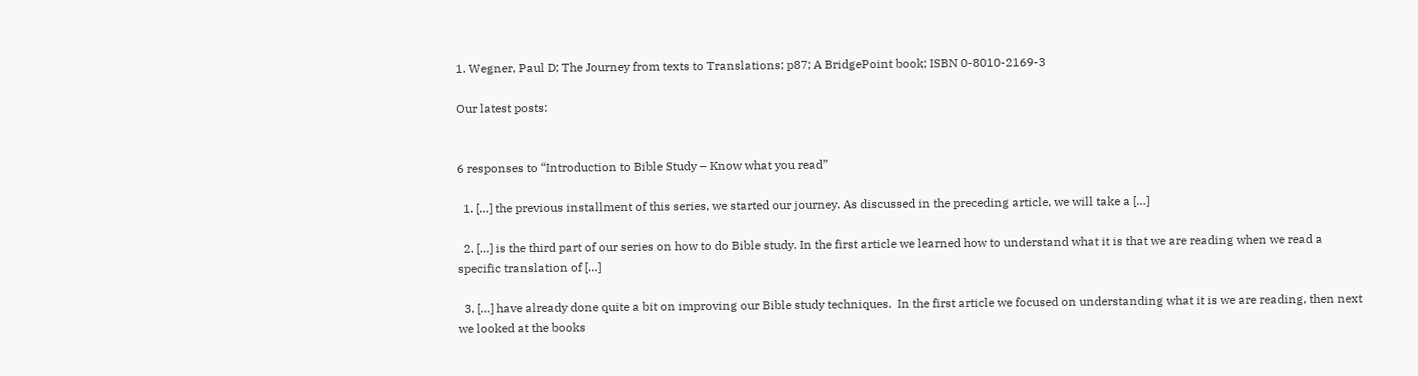1. Wegner, Paul D; The Journey from texts to Translations; p87; A BridgePoint book; ISBN 0-8010-2169-3

Our latest posts:


6 responses to “Introduction to Bible Study – Know what you read”

  1. […] the previous installment of this series, we started our journey. As discussed in the preceding article, we will take a […]

  2. […] is the third part of our series on how to do Bible study. In the first article we learned how to understand what it is that we are reading when we read a specific translation of […]

  3. […] have already done quite a bit on improving our Bible study techniques.  In the first article we focused on understanding what it is we are reading, then next we looked at the books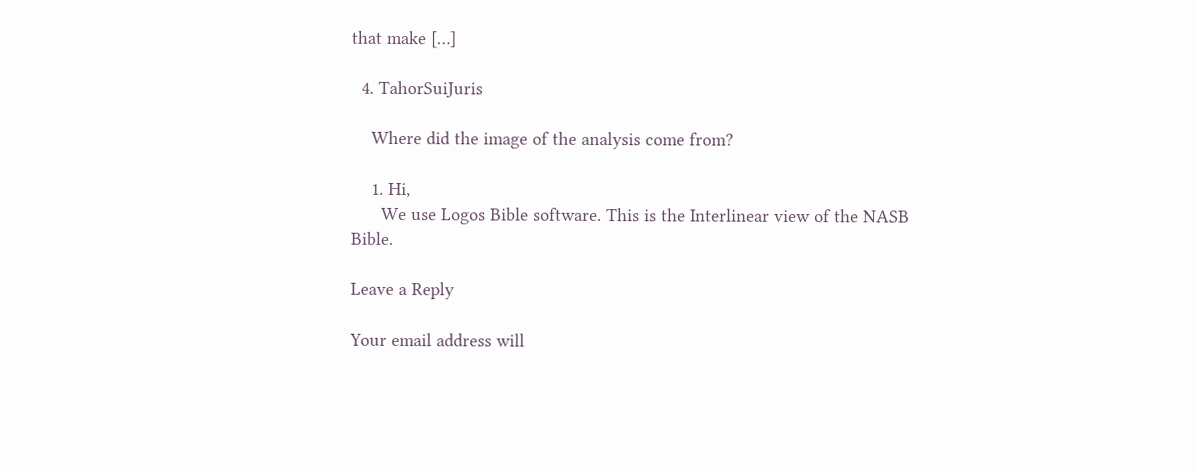that make […]

  4. TahorSuiJuris

    Where did the image of the analysis come from?

    1. Hi,
      We use Logos Bible software. This is the Interlinear view of the NASB Bible.

Leave a Reply

Your email address will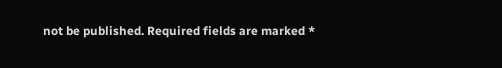not be published. Required fields are marked *